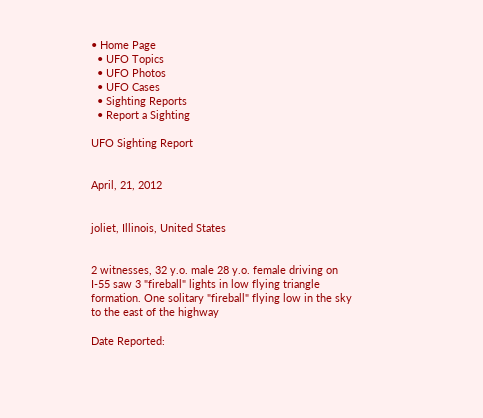• Home Page
  • UFO Topics
  • UFO Photos
  • UFO Cases
  • Sighting Reports
  • Report a Sighting

UFO Sighting Report


April, 21, 2012


joliet, Illinois, United States


2 witnesses, 32 y.o. male 28 y.o. female driving on I-55 saw 3 "fireball" lights in low flying triangle formation. One solitary "fireball" flying low in the sky to the east of the highway

Date Reported: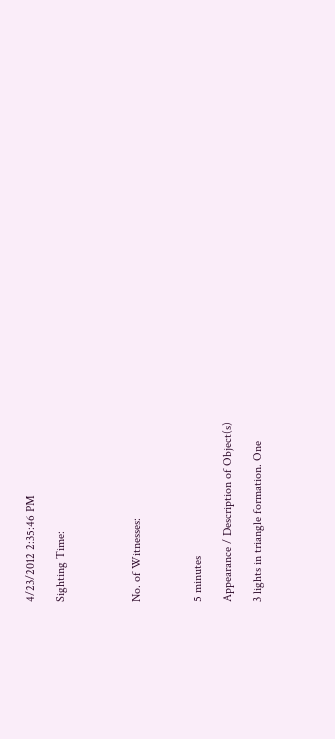4/23/2012 2:35:46 PM

Sighting Time:




No. of Witnesses:



5 minutes

Appearance / Description of Object(s)

3 lights in triangle formation. One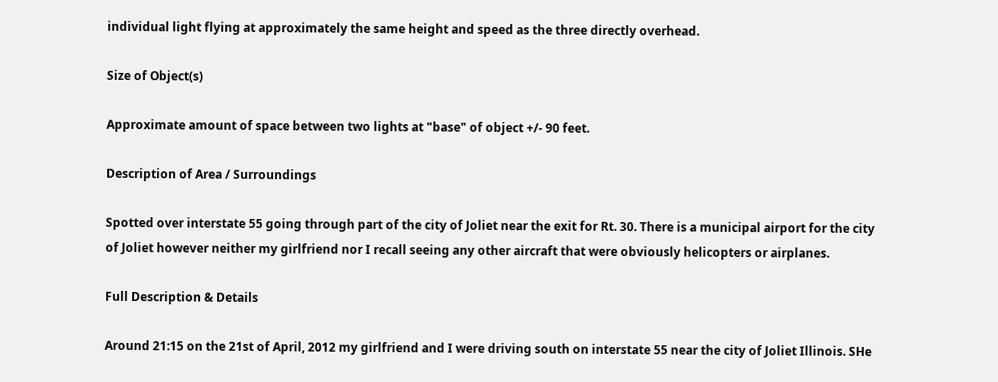individual light flying at approximately the same height and speed as the three directly overhead.

Size of Object(s)

Approximate amount of space between two lights at "base" of object +/- 90 feet.

Description of Area / Surroundings

Spotted over interstate 55 going through part of the city of Joliet near the exit for Rt. 30. There is a municipal airport for the city of Joliet however neither my girlfriend nor I recall seeing any other aircraft that were obviously helicopters or airplanes.

Full Description & Details

Around 21:15 on the 21st of April, 2012 my girlfriend and I were driving south on interstate 55 near the city of Joliet Illinois. SHe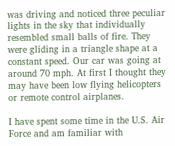was driving and noticed three peculiar lights in the sky that individually resembled small balls of fire. They were gliding in a triangle shape at a constant speed. Our car was going at around 70 mph. At first I thought they may have been low flying helicopters or remote control airplanes.

I have spent some time in the U.S. Air Force and am familiar with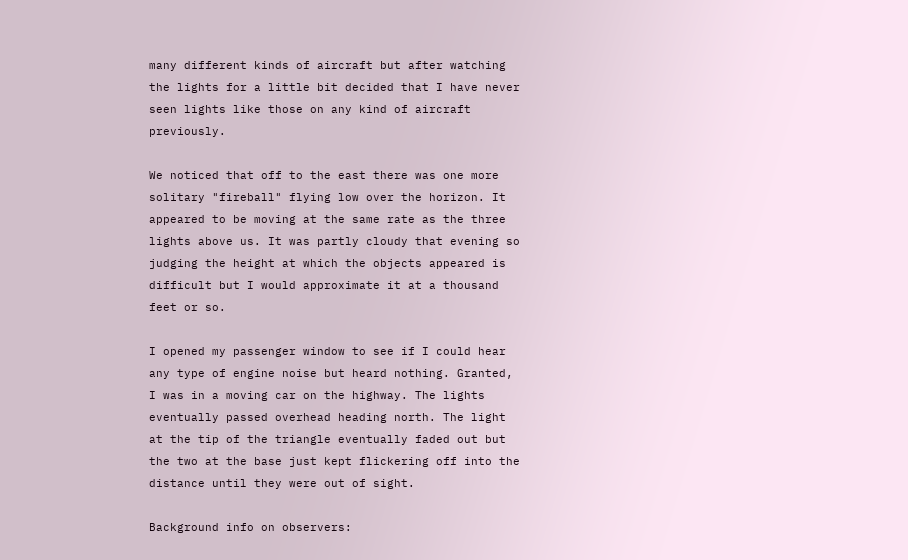many different kinds of aircraft but after watching the lights for a little bit decided that I have never seen lights like those on any kind of aircraft previously.

We noticed that off to the east there was one more solitary "fireball" flying low over the horizon. It appeared to be moving at the same rate as the three lights above us. It was partly cloudy that evening so judging the height at which the objects appeared is difficult but I would approximate it at a thousand feet or so.

I opened my passenger window to see if I could hear any type of engine noise but heard nothing. Granted, I was in a moving car on the highway. The lights eventually passed overhead heading north. The light at the tip of the triangle eventually faded out but the two at the base just kept flickering off into the distance until they were out of sight.

Background info on observers: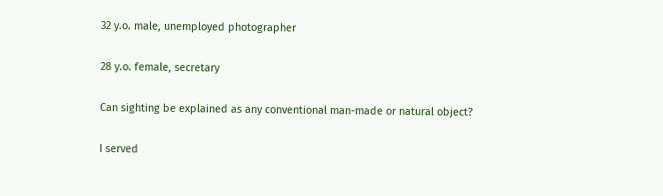32 y.o. male, unemployed photographer

28 y.o. female, secretary

Can sighting be explained as any conventional man-made or natural object?

I served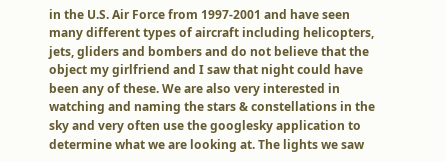in the U.S. Air Force from 1997-2001 and have seen many different types of aircraft including helicopters, jets, gliders and bombers and do not believe that the object my girlfriend and I saw that night could have been any of these. We are also very interested in watching and naming the stars & constellations in the sky and very often use the googlesky application to determine what we are looking at. The lights we saw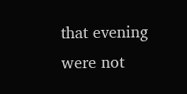that evening were not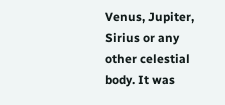Venus, Jupiter, Sirius or any other celestial body. It was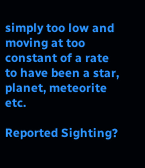simply too low and moving at too constant of a rate to have been a star, planet, meteorite etc.

Reported Sighting?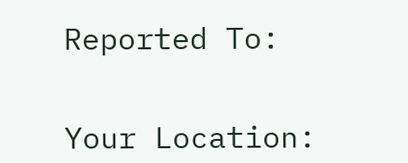Reported To:


Your Location: